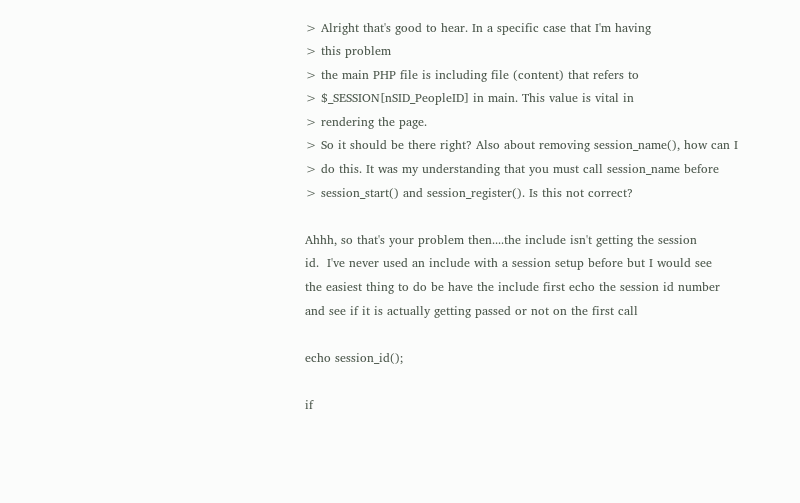> Alright that's good to hear. In a specific case that I'm having
> this problem
> the main PHP file is including file (content) that refers to
> $_SESSION[nSID_PeopleID] in main. This value is vital in
> rendering the page.
> So it should be there right? Also about removing session_name(), how can I
> do this. It was my understanding that you must call session_name before
> session_start() and session_register(). Is this not correct?

Ahhh, so that's your problem then....the include isn't getting the session
id.  I've never used an include with a session setup before but I would see
the easiest thing to do be have the include first echo the session id number
and see if it is actually getting passed or not on the first call

echo session_id();

if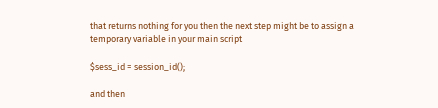that returns nothing for you then the next step might be to assign a
temporary variable in your main script

$sess_id = session_id();

and then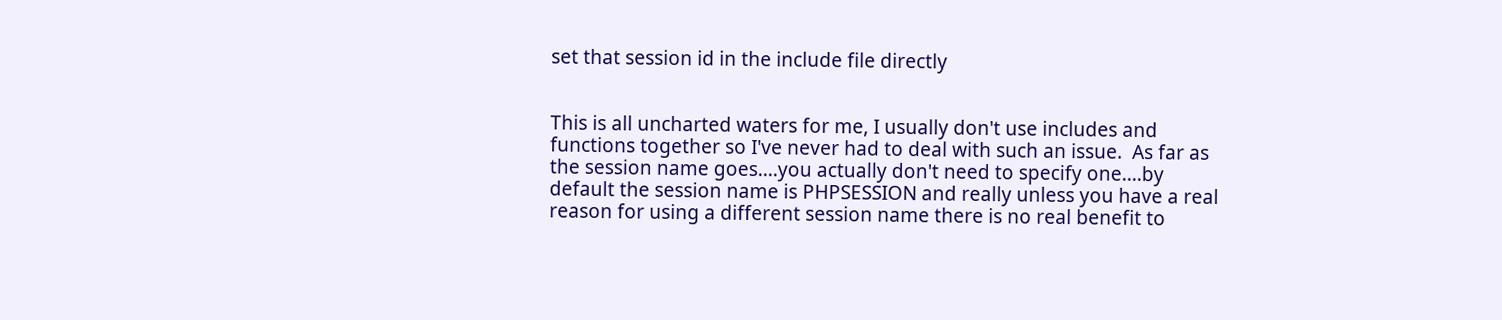set that session id in the include file directly


This is all uncharted waters for me, I usually don't use includes and
functions together so I've never had to deal with such an issue.  As far as
the session name goes....you actually don't need to specify one....by
default the session name is PHPSESSION and really unless you have a real
reason for using a different session name there is no real benefit to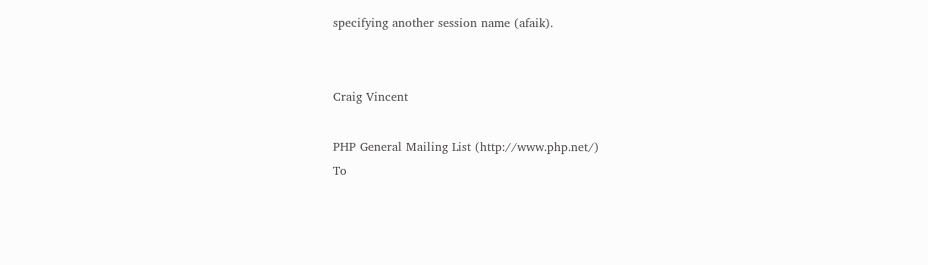specifying another session name (afaik).


Craig Vincent

PHP General Mailing List (http://www.php.net/)
To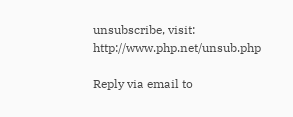unsubscribe, visit: http://www.php.net/unsub.php

Reply via email to